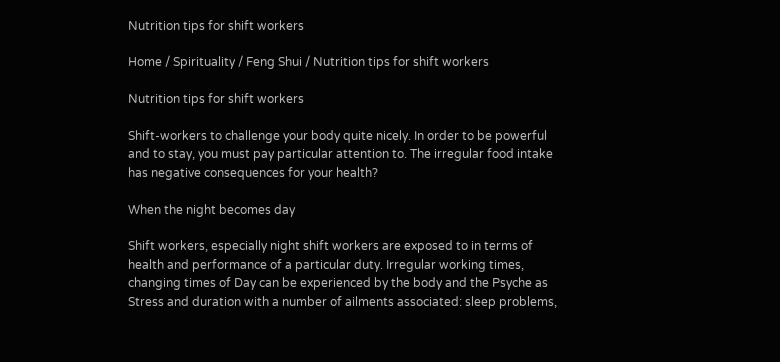Nutrition tips for shift workers

Home / Spirituality / Feng Shui / Nutrition tips for shift workers

Nutrition tips for shift workers

Shift-workers to challenge your body quite nicely. In order to be powerful and to stay, you must pay particular attention to. The irregular food intake has negative consequences for your health?

When the night becomes day

Shift workers, especially night shift workers are exposed to in terms of health and performance of a particular duty. Irregular working times, changing times of Day can be experienced by the body and the Psyche as Stress and duration with a number of ailments associated: sleep problems,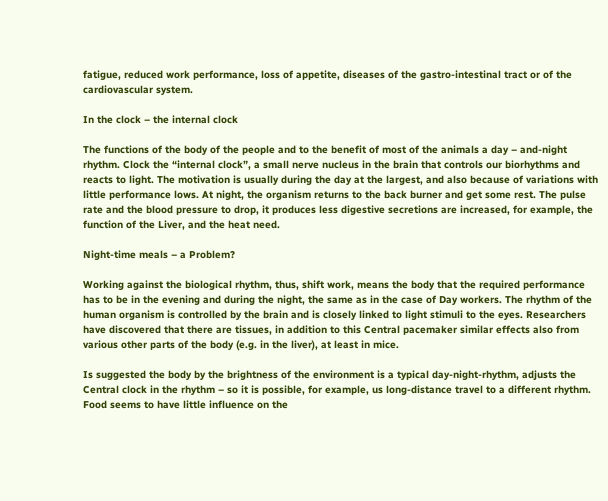fatigue, reduced work performance, loss of appetite, diseases of the gastro-intestinal tract or of the cardiovascular system.

In the clock – the internal clock

The functions of the body of the people and to the benefit of most of the animals a day – and-night rhythm. Clock the “internal clock”, a small nerve nucleus in the brain that controls our biorhythms and reacts to light. The motivation is usually during the day at the largest, and also because of variations with little performance lows. At night, the organism returns to the back burner and get some rest. The pulse rate and the blood pressure to drop, it produces less digestive secretions are increased, for example, the function of the Liver, and the heat need.

Night-time meals – a Problem?

Working against the biological rhythm, thus, shift work, means the body that the required performance has to be in the evening and during the night, the same as in the case of Day workers. The rhythm of the human organism is controlled by the brain and is closely linked to light stimuli to the eyes. Researchers have discovered that there are tissues, in addition to this Central pacemaker similar effects also from various other parts of the body (e.g. in the liver), at least in mice.

Is suggested the body by the brightness of the environment is a typical day-night-rhythm, adjusts the Central clock in the rhythm – so it is possible, for example, us long-distance travel to a different rhythm. Food seems to have little influence on the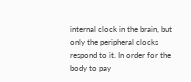internal clock in the brain, but only the peripheral clocks respond to it. In order for the body to pay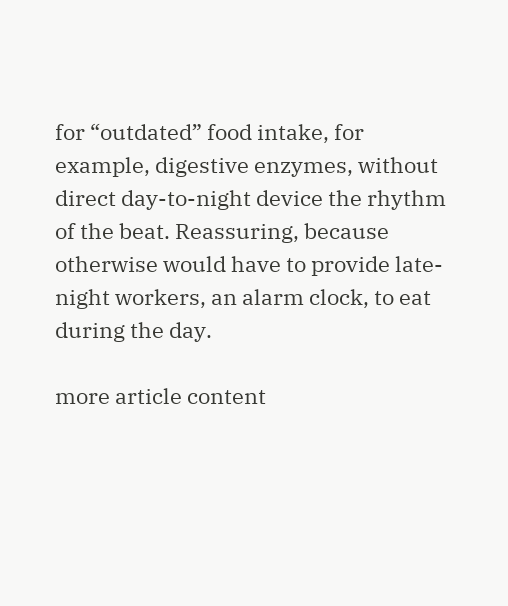for “outdated” food intake, for example, digestive enzymes, without direct day-to-night device the rhythm of the beat. Reassuring, because otherwise would have to provide late-night workers, an alarm clock, to eat during the day.

more article content